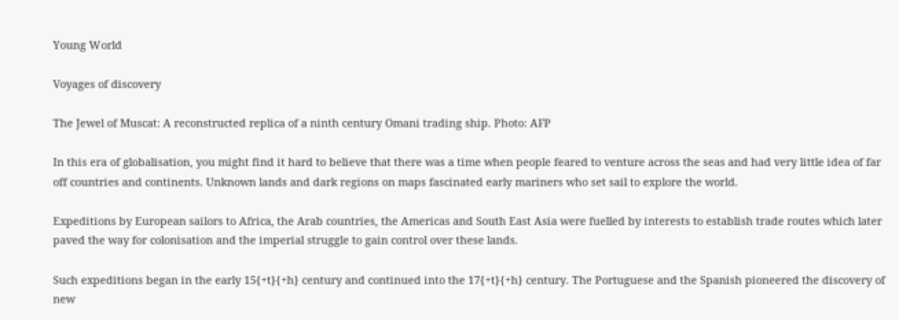Young World

Voyages of discovery

The Jewel of Muscat: A reconstructed replica of a ninth century Omani trading ship. Photo: AFP

In this era of globalisation, you might find it hard to believe that there was a time when people feared to venture across the seas and had very little idea of far off countries and continents. Unknown lands and dark regions on maps fascinated early mariners who set sail to explore the world.

Expeditions by European sailors to Africa, the Arab countries, the Americas and South East Asia were fuelled by interests to establish trade routes which later paved the way for colonisation and the imperial struggle to gain control over these lands.

Such expeditions began in the early 15{+t}{+h} century and continued into the 17{+t}{+h} century. The Portuguese and the Spanish pioneered the discovery of new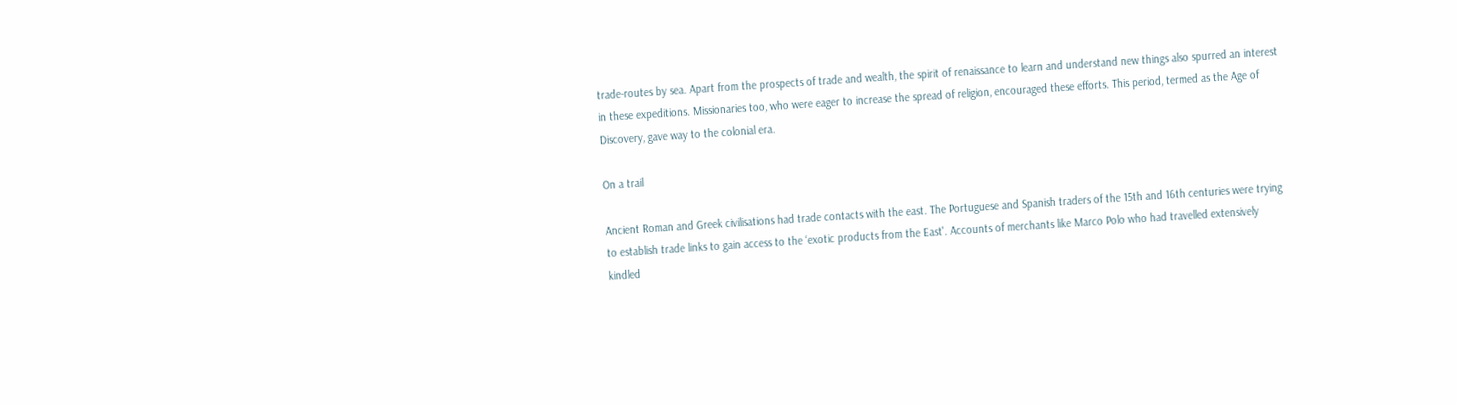trade-routes by sea. Apart from the prospects of trade and wealth, the spirit of renaissance to learn and understand new things also spurred an interest in these expeditions. Missionaries too, who were eager to increase the spread of religion, encouraged these efforts. This period, termed as the Age of Discovery, gave way to the colonial era.

On a trail

Ancient Roman and Greek civilisations had trade contacts with the east. The Portuguese and Spanish traders of the 15th and 16th centuries were trying to establish trade links to gain access to the ‘exotic products from the East'. Accounts of merchants like Marco Polo who had travelled extensively kindled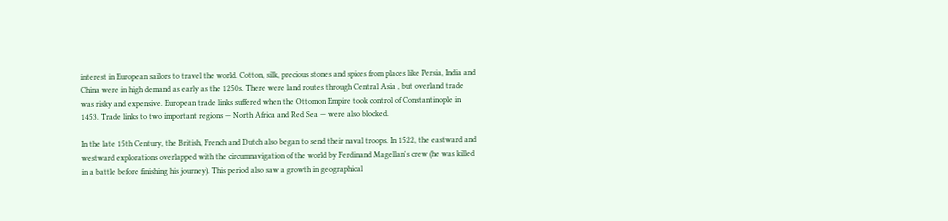interest in European sailors to travel the world. Cotton, silk, precious stones and spices from places like Persia, India and China were in high demand as early as the 1250s. There were land routes through Central Asia , but overland trade was risky and expensive. European trade links suffered when the Ottomon Empire took control of Constantinople in 1453. Trade links to two important regions — North Africa and Red Sea — were also blocked.

In the late 15th Century, the British, French and Dutch also began to send their naval troops. In 1522, the eastward and westward explorations overlapped with the circumnavigation of the world by Ferdinand Magellan's crew (he was killed in a battle before finishing his journey). This period also saw a growth in geographical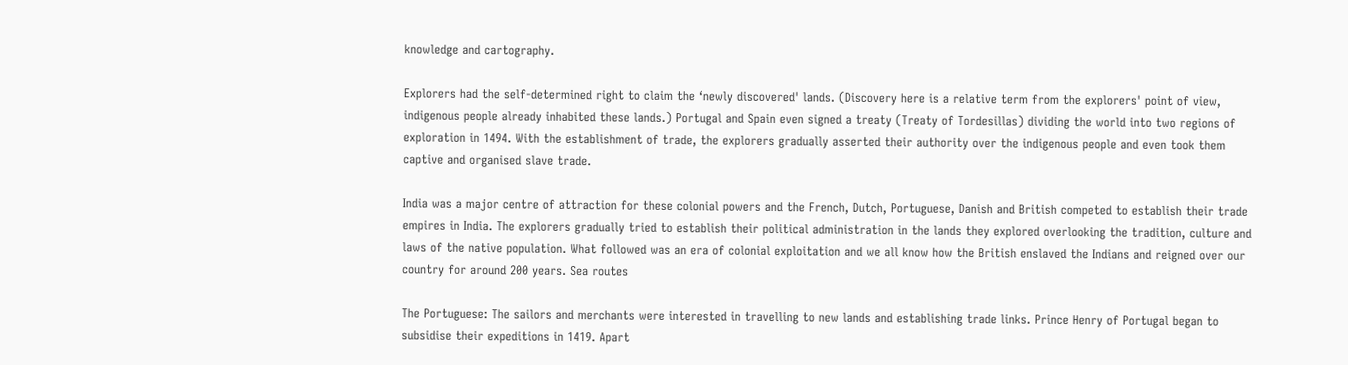knowledge and cartography.

Explorers had the self-determined right to claim the ‘newly discovered' lands. (Discovery here is a relative term from the explorers' point of view, indigenous people already inhabited these lands.) Portugal and Spain even signed a treaty (Treaty of Tordesillas) dividing the world into two regions of exploration in 1494. With the establishment of trade, the explorers gradually asserted their authority over the indigenous people and even took them captive and organised slave trade.

India was a major centre of attraction for these colonial powers and the French, Dutch, Portuguese, Danish and British competed to establish their trade empires in India. The explorers gradually tried to establish their political administration in the lands they explored overlooking the tradition, culture and laws of the native population. What followed was an era of colonial exploitation and we all know how the British enslaved the Indians and reigned over our country for around 200 years. Sea routes

The Portuguese: The sailors and merchants were interested in travelling to new lands and establishing trade links. Prince Henry of Portugal began to subsidise their expeditions in 1419. Apart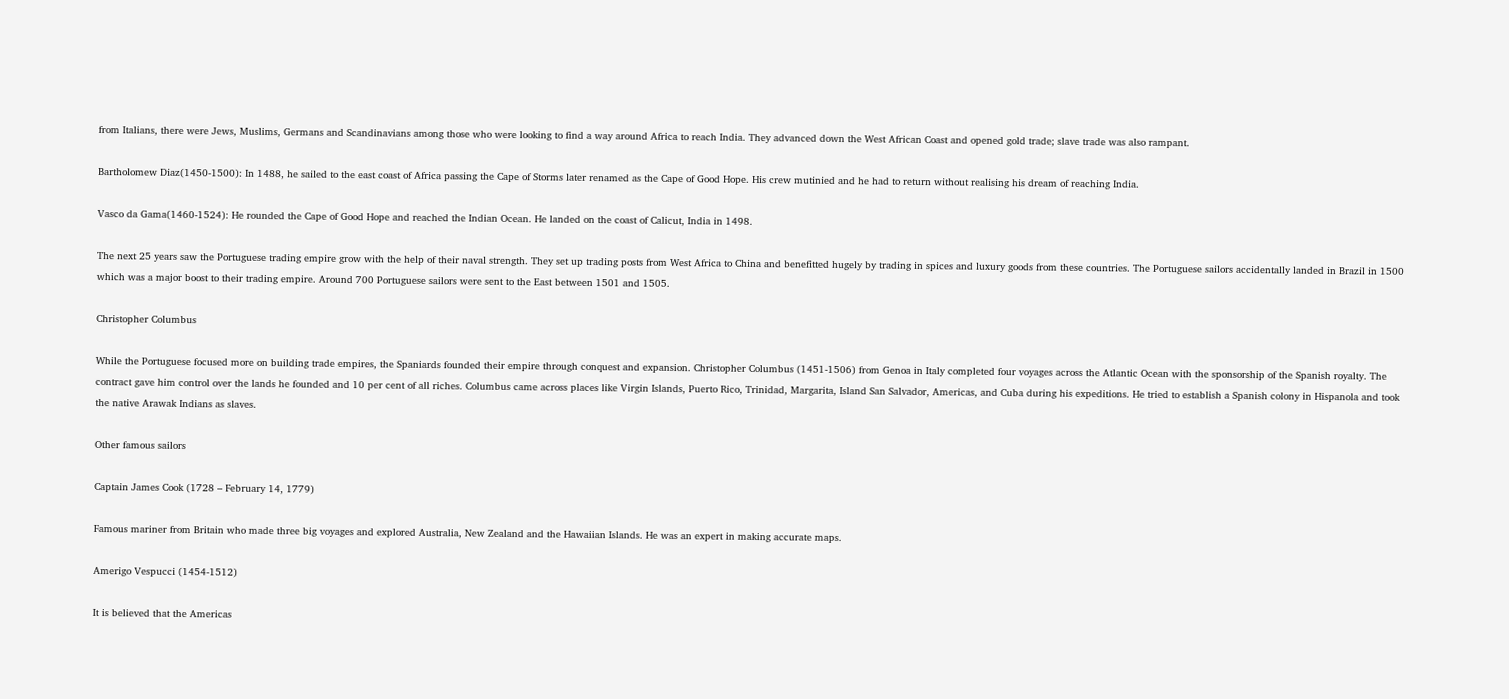from Italians, there were Jews, Muslims, Germans and Scandinavians among those who were looking to find a way around Africa to reach India. They advanced down the West African Coast and opened gold trade; slave trade was also rampant.

Bartholomew Diaz(1450-1500): In 1488, he sailed to the east coast of Africa passing the Cape of Storms later renamed as the Cape of Good Hope. His crew mutinied and he had to return without realising his dream of reaching India.

Vasco da Gama(1460-1524): He rounded the Cape of Good Hope and reached the Indian Ocean. He landed on the coast of Calicut, India in 1498.

The next 25 years saw the Portuguese trading empire grow with the help of their naval strength. They set up trading posts from West Africa to China and benefitted hugely by trading in spices and luxury goods from these countries. The Portuguese sailors accidentally landed in Brazil in 1500 which was a major boost to their trading empire. Around 700 Portuguese sailors were sent to the East between 1501 and 1505.

Christopher Columbus

While the Portuguese focused more on building trade empires, the Spaniards founded their empire through conquest and expansion. Christopher Columbus (1451-1506) from Genoa in Italy completed four voyages across the Atlantic Ocean with the sponsorship of the Spanish royalty. The contract gave him control over the lands he founded and 10 per cent of all riches. Columbus came across places like Virgin Islands, Puerto Rico, Trinidad, Margarita, Island San Salvador, Americas, and Cuba during his expeditions. He tried to establish a Spanish colony in Hispanola and took the native Arawak Indians as slaves.

Other famous sailors

Captain James Cook (1728 – February 14, 1779)

Famous mariner from Britain who made three big voyages and explored Australia, New Zealand and the Hawaiian Islands. He was an expert in making accurate maps.

Amerigo Vespucci (1454-1512)

It is believed that the Americas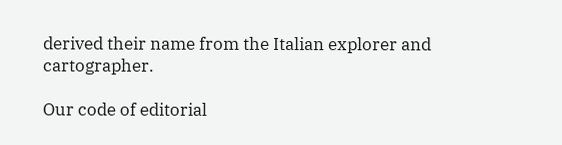derived their name from the Italian explorer and cartographer.

Our code of editorial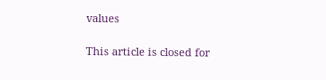values

This article is closed for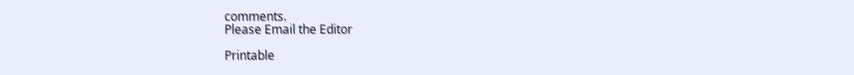comments.
Please Email the Editor

Printable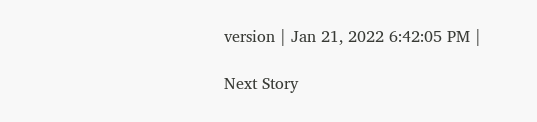version | Jan 21, 2022 6:42:05 PM |

Next Story